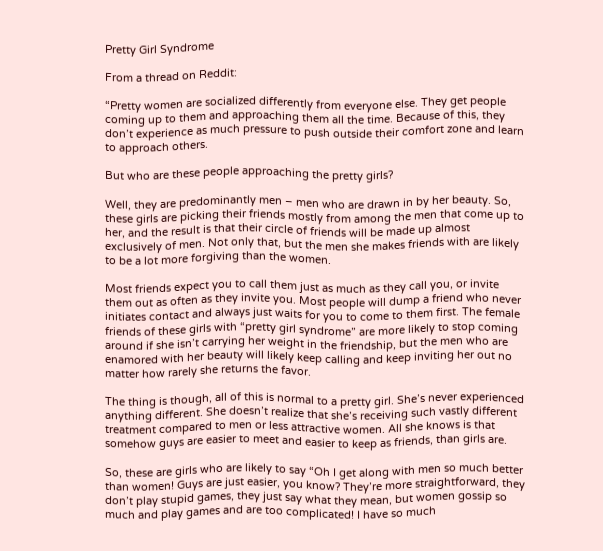Pretty Girl Syndrome

From a thread on Reddit:

“Pretty women are socialized differently from everyone else. They get people coming up to them and approaching them all the time. Because of this, they don’t experience as much pressure to push outside their comfort zone and learn to approach others.

But who are these people approaching the pretty girls?

Well, they are predominantly men – men who are drawn in by her beauty. So, these girls are picking their friends mostly from among the men that come up to her, and the result is that their circle of friends will be made up almost exclusively of men. Not only that, but the men she makes friends with are likely to be a lot more forgiving than the women.

Most friends expect you to call them just as much as they call you, or invite them out as often as they invite you. Most people will dump a friend who never initiates contact and always just waits for you to come to them first. The female friends of these girls with “pretty girl syndrome” are more likely to stop coming around if she isn’t carrying her weight in the friendship, but the men who are enamored with her beauty will likely keep calling and keep inviting her out no matter how rarely she returns the favor.

The thing is though, all of this is normal to a pretty girl. She’s never experienced anything different. She doesn’t realize that she’s receiving such vastly different treatment compared to men or less attractive women. All she knows is that somehow guys are easier to meet and easier to keep as friends, than girls are.

So, these are girls who are likely to say “Oh I get along with men so much better than women! Guys are just easier, you know? They’re more straightforward, they don’t play stupid games, they just say what they mean, but women gossip so much and play games and are too complicated! I have so much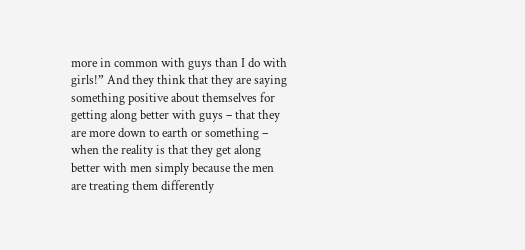more in common with guys than I do with girls!” And they think that they are saying something positive about themselves for getting along better with guys – that they are more down to earth or something – when the reality is that they get along better with men simply because the men are treating them differently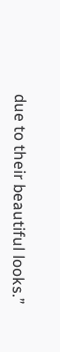due to their beautiful looks.”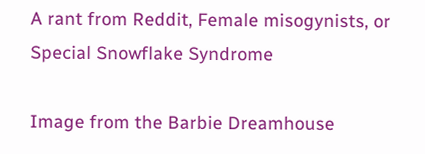A rant from Reddit, Female misogynists, or Special Snowflake Syndrome

Image from the Barbie Dreamhouse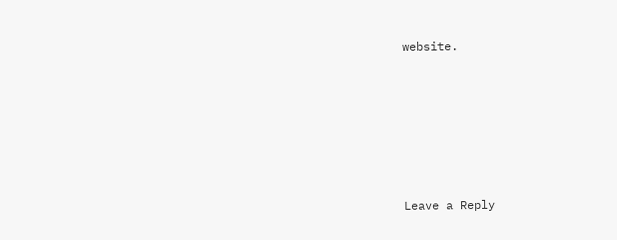website.






Leave a Reply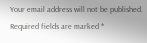Your email address will not be published. Required fields are marked *